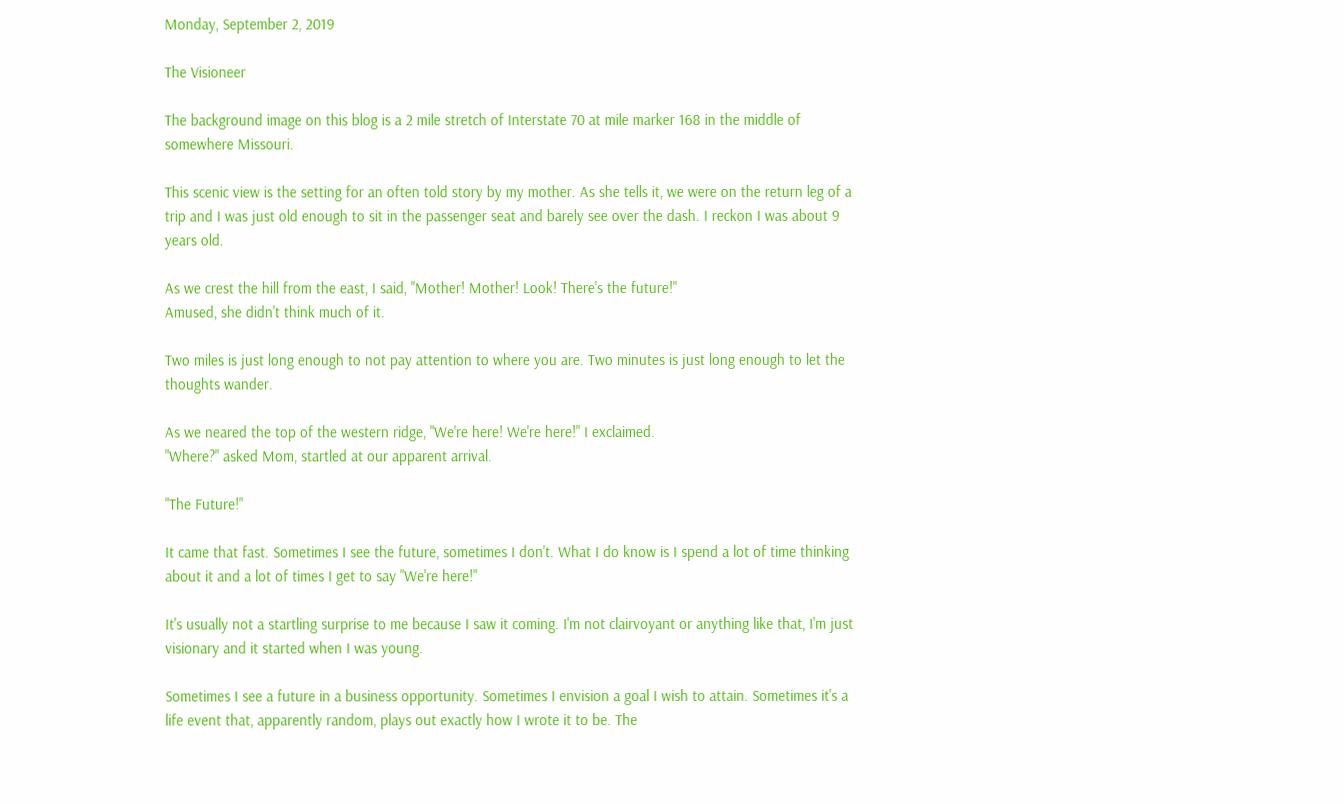Monday, September 2, 2019

The Visioneer

The background image on this blog is a 2 mile stretch of Interstate 70 at mile marker 168 in the middle of somewhere Missouri.

This scenic view is the setting for an often told story by my mother. As she tells it, we were on the return leg of a trip and I was just old enough to sit in the passenger seat and barely see over the dash. I reckon I was about 9 years old.

As we crest the hill from the east, I said, "Mother! Mother! Look! There's the future!"
Amused, she didn't think much of it.

Two miles is just long enough to not pay attention to where you are. Two minutes is just long enough to let the thoughts wander.

As we neared the top of the western ridge, "We're here! We're here!" I exclaimed.
"Where?" asked Mom, startled at our apparent arrival.

"The Future!"

It came that fast. Sometimes I see the future, sometimes I don't. What I do know is I spend a lot of time thinking about it and a lot of times I get to say "We're here!"

It's usually not a startling surprise to me because I saw it coming. I'm not clairvoyant or anything like that, I'm just visionary and it started when I was young.

Sometimes I see a future in a business opportunity. Sometimes I envision a goal I wish to attain. Sometimes it's a life event that, apparently random, plays out exactly how I wrote it to be. The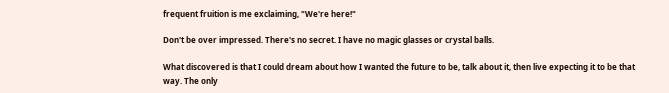frequent fruition is me exclaiming, "We're here!"

Don't be over impressed. There's no secret. I have no magic glasses or crystal balls.

What discovered is that I could dream about how I wanted the future to be, talk about it, then live expecting it to be that way. The only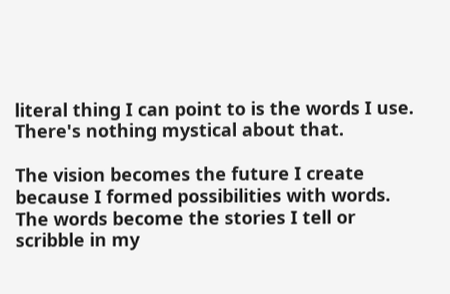literal thing I can point to is the words I use. There's nothing mystical about that.

The vision becomes the future I create because I formed possibilities with words. The words become the stories I tell or scribble in my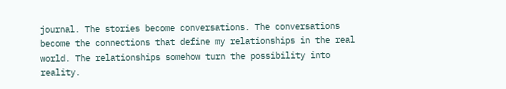journal. The stories become conversations. The conversations become the connections that define my relationships in the real world. The relationships somehow turn the possibility into reality.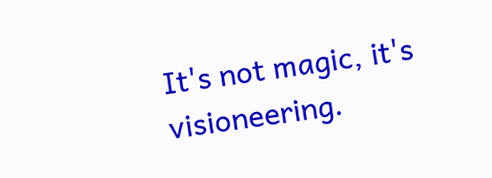It's not magic, it's visioneering.